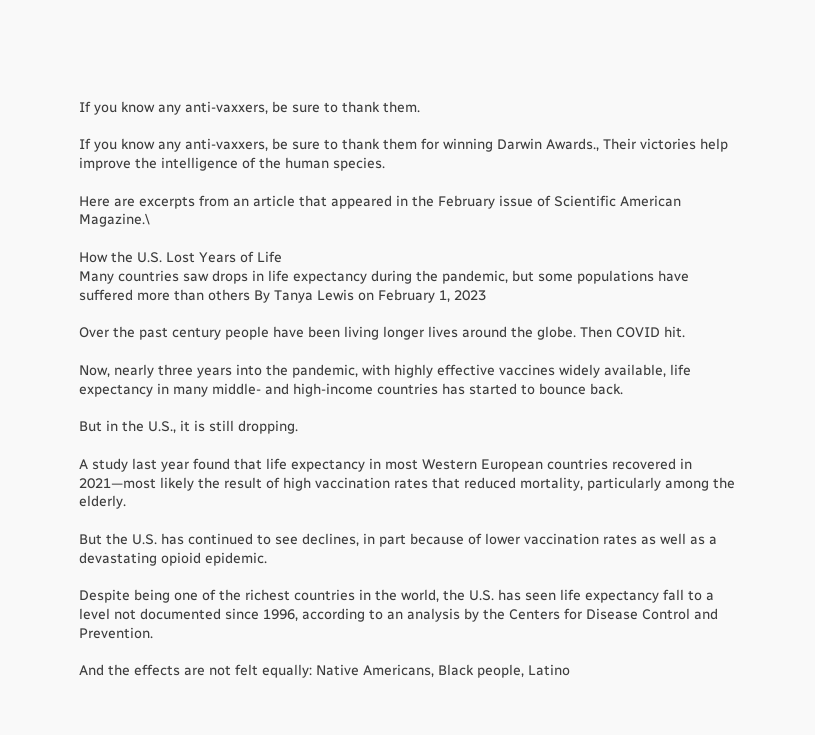If you know any anti-vaxxers, be sure to thank them.

If you know any anti-vaxxers, be sure to thank them for winning Darwin Awards., Their victories help improve the intelligence of the human species.

Here are excerpts from an article that appeared in the February issue of Scientific American Magazine.\

How the U.S. Lost Years of Life
Many countries saw drops in life expectancy during the pandemic, but some populations have suffered more than others By Tanya Lewis on February 1, 2023

Over the past century people have been living longer lives around the globe. Then COVID hit.

Now, nearly three years into the pandemic, with highly effective vaccines widely available, life expectancy in many middle- and high-income countries has started to bounce back.

But in the U.S., it is still dropping.

A study last year found that life expectancy in most Western European countries recovered in 2021—most likely the result of high vaccination rates that reduced mortality, particularly among the elderly.

But the U.S. has continued to see declines, in part because of lower vaccination rates as well as a devastating opioid epidemic.

Despite being one of the richest countries in the world, the U.S. has seen life expectancy fall to a level not documented since 1996, according to an analysis by the Centers for Disease Control and Prevention.

And the effects are not felt equally: Native Americans, Black people, Latino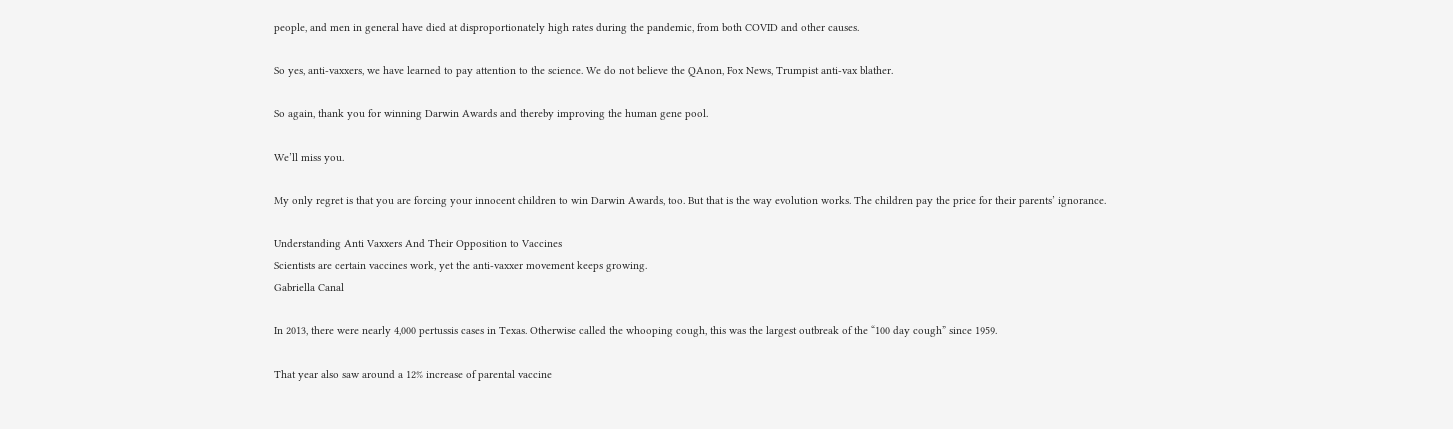people, and men in general have died at disproportionately high rates during the pandemic, from both COVID and other causes.

So yes, anti-vaxxers, we have learned to pay attention to the science. We do not believe the QAnon, Fox News, Trumpist anti-vax blather.

So again, thank you for winning Darwin Awards and thereby improving the human gene pool.

We’ll miss you.

My only regret is that you are forcing your innocent children to win Darwin Awards, too. But that is the way evolution works. The children pay the price for their parents’ ignorance.

Understanding Anti Vaxxers And Their Opposition to Vaccines
Scientists are certain vaccines work, yet the anti-vaxxer movement keeps growing.
Gabriella Canal

In 2013, there were nearly 4,000 pertussis cases in Texas. Otherwise called the whooping cough, this was the largest outbreak of the “100 day cough” since 1959.

That year also saw around a 12% increase of parental vaccine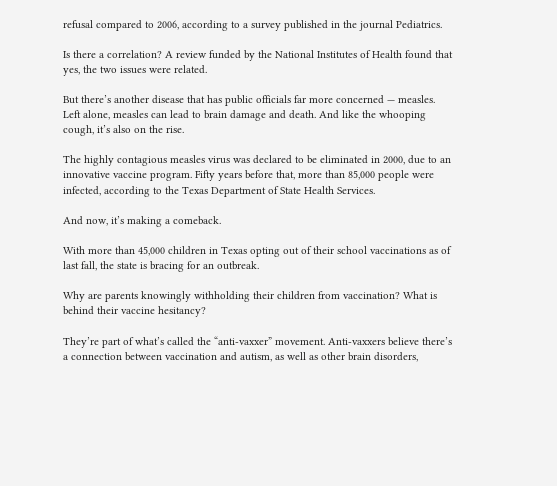refusal compared to 2006, according to a survey published in the journal Pediatrics.

Is there a correlation? A review funded by the National Institutes of Health found that yes, the two issues were related.

But there’s another disease that has public officials far more concerned — measles. Left alone, measles can lead to brain damage and death. And like the whooping cough, it’s also on the rise.

The highly contagious measles virus was declared to be eliminated in 2000, due to an innovative vaccine program. Fifty years before that, more than 85,000 people were infected, according to the Texas Department of State Health Services.

And now, it’s making a comeback.

With more than 45,000 children in Texas opting out of their school vaccinations as of last fall, the state is bracing for an outbreak.

Why are parents knowingly withholding their children from vaccination? What is behind their vaccine hesitancy?

They’re part of what’s called the “anti-vaxxer” movement. Anti-vaxxers believe there’s a connection between vaccination and autism, as well as other brain disorders,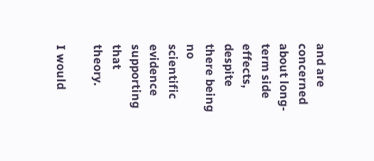and are concerned about long-term side effects, despite there being no scientific evidence supporting that theory.

I would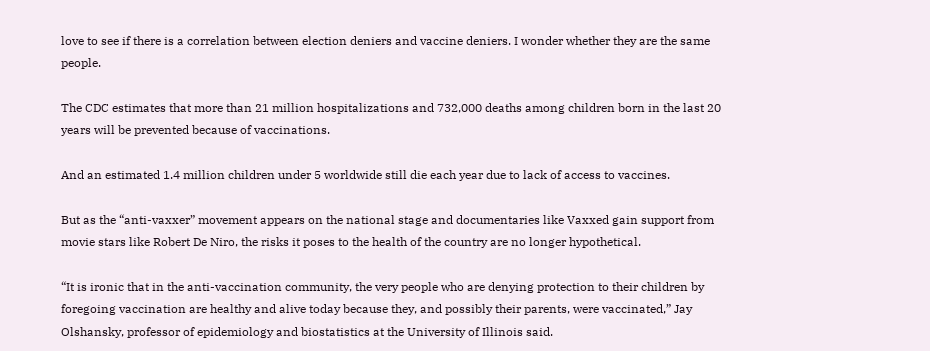love to see if there is a correlation between election deniers and vaccine deniers. I wonder whether they are the same people.

The CDC estimates that more than 21 million hospitalizations and 732,000 deaths among children born in the last 20 years will be prevented because of vaccinations.

And an estimated 1.4 million children under 5 worldwide still die each year due to lack of access to vaccines.

But as the “anti-vaxxer” movement appears on the national stage and documentaries like Vaxxed gain support from movie stars like Robert De Niro, the risks it poses to the health of the country are no longer hypothetical.

“It is ironic that in the anti-vaccination community, the very people who are denying protection to their children by foregoing vaccination are healthy and alive today because they, and possibly their parents, were vaccinated,” Jay Olshansky, professor of epidemiology and biostatistics at the University of Illinois said.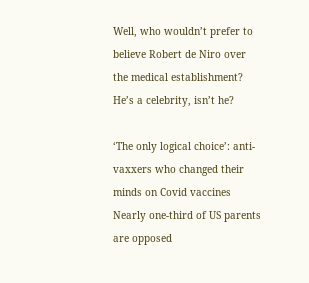Well, who wouldn’t prefer to believe Robert de Niro over the medical establishment? He’s a celebrity, isn’t he?

‘The only logical choice’: anti-vaxxers who changed their minds on Covid vaccines
Nearly one-third of US parents are opposed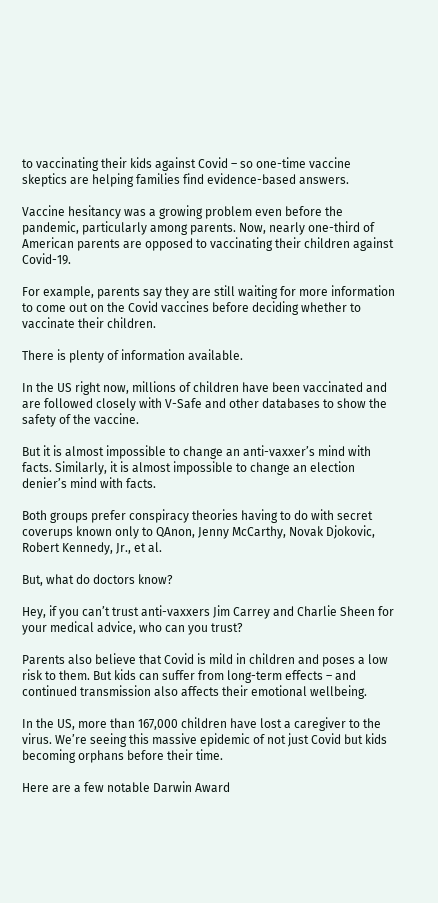to vaccinating their kids against Covid – so one-time vaccine skeptics are helping families find evidence-based answers.

Vaccine hesitancy was a growing problem even before the pandemic, particularly among parents. Now, nearly one-third of American parents are opposed to vaccinating their children against Covid-19.

For example, parents say they are still waiting for more information to come out on the Covid vaccines before deciding whether to vaccinate their children.

There is plenty of information available.

In the US right now, millions of children have been vaccinated and are followed closely with V-Safe and other databases to show the safety of the vaccine.

But it is almost impossible to change an anti-vaxxer’s mind with facts. Similarly, it is almost impossible to change an election denier’s mind with facts.

Both groups prefer conspiracy theories having to do with secret coverups known only to QAnon, Jenny McCarthy, Novak Djokovic, Robert Kennedy, Jr., et al.

But, what do doctors know?

Hey, if you can’t trust anti-vaxxers Jim Carrey and Charlie Sheen for your medical advice, who can you trust?

Parents also believe that Covid is mild in children and poses a low risk to them. But kids can suffer from long-term effects – and continued transmission also affects their emotional wellbeing.

In the US, more than 167,000 children have lost a caregiver to the virus. We’re seeing this massive epidemic of not just Covid but kids becoming orphans before their time.

Here are a few notable Darwin Award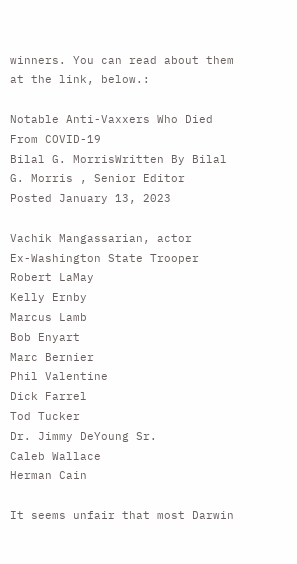winners. You can read about them at the link, below.:

Notable Anti-Vaxxers Who Died From COVID-19
Bilal G. MorrisWritten By Bilal G. Morris , Senior Editor
Posted January 13, 2023

Vachik Mangassarian, actor
Ex-Washington State Trooper Robert LaMay
Kelly Ernby
Marcus Lamb
Bob Enyart
Marc Bernier
Phil Valentine
Dick Farrel
Tod Tucker
Dr. Jimmy DeYoung Sr.
Caleb Wallace
Herman Cain

It seems unfair that most Darwin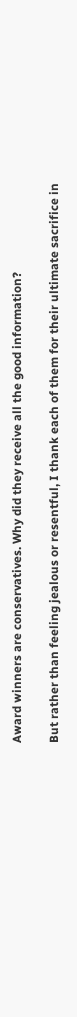Award winners are conservatives. Why did they receive all the good information?

But rather than feeling jealous or resentful, I thank each of them for their ultimate sacrifice in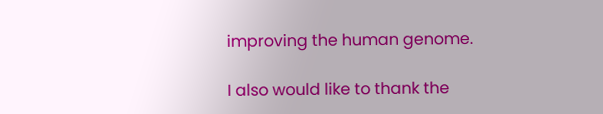improving the human genome.

I also would like to thank the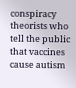conspiracy theorists who tell the public that vaccines cause autism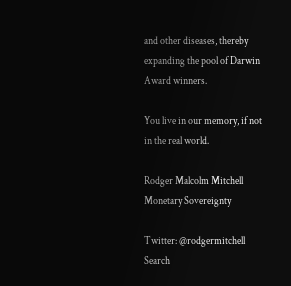and other diseases, thereby expanding the pool of Darwin Award winners.

You live in our memory, if not in the real world.

Rodger Malcolm Mitchell
Monetary Sovereignty

Twitter: @rodgermitchell Search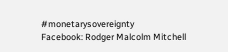#monetarysovereignty
Facebook: Rodger Malcolm Mitchell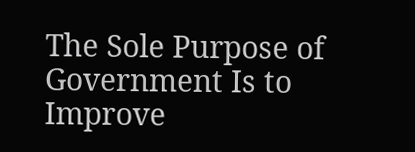The Sole Purpose of Government Is to Improve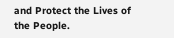and Protect the Lives of the People.